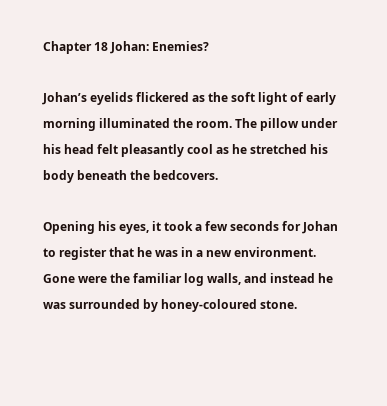Chapter 18 Johan: Enemies?

Johan’s eyelids flickered as the soft light of early morning illuminated the room. The pillow under his head felt pleasantly cool as he stretched his body beneath the bedcovers.

Opening his eyes, it took a few seconds for Johan to register that he was in a new environment. Gone were the familiar log walls, and instead he was surrounded by honey-coloured stone.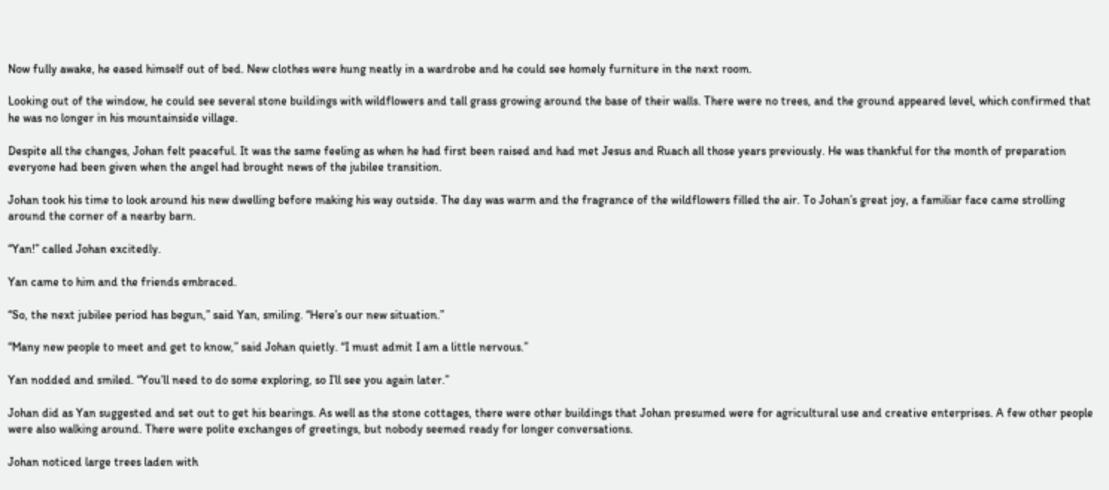Now fully awake, he eased himself out of bed. New clothes were hung neatly in a wardrobe and he could see homely furniture in the next room.

Looking out of the window, he could see several stone buildings with wildflowers and tall grass growing around the base of their walls. There were no trees, and the ground appeared level, which confirmed that he was no longer in his mountainside village.

Despite all the changes, Johan felt peaceful. It was the same feeling as when he had first been raised and had met Jesus and Ruach all those years previously. He was thankful for the month of preparation everyone had been given when the angel had brought news of the jubilee transition.

Johan took his time to look around his new dwelling before making his way outside. The day was warm and the fragrance of the wildflowers filled the air. To Johan’s great joy, a familiar face came strolling around the corner of a nearby barn.

“Yan!” called Johan excitedly.

Yan came to him and the friends embraced.

“So, the next jubilee period has begun,” said Yan, smiling. “Here’s our new situation.”

“Many new people to meet and get to know,” said Johan quietly. “I must admit I am a little nervous.”

Yan nodded and smiled. “You’ll need to do some exploring, so I’ll see you again later.”

Johan did as Yan suggested and set out to get his bearings. As well as the stone cottages, there were other buildings that Johan presumed were for agricultural use and creative enterprises. A few other people were also walking around. There were polite exchanges of greetings, but nobody seemed ready for longer conversations.

Johan noticed large trees laden with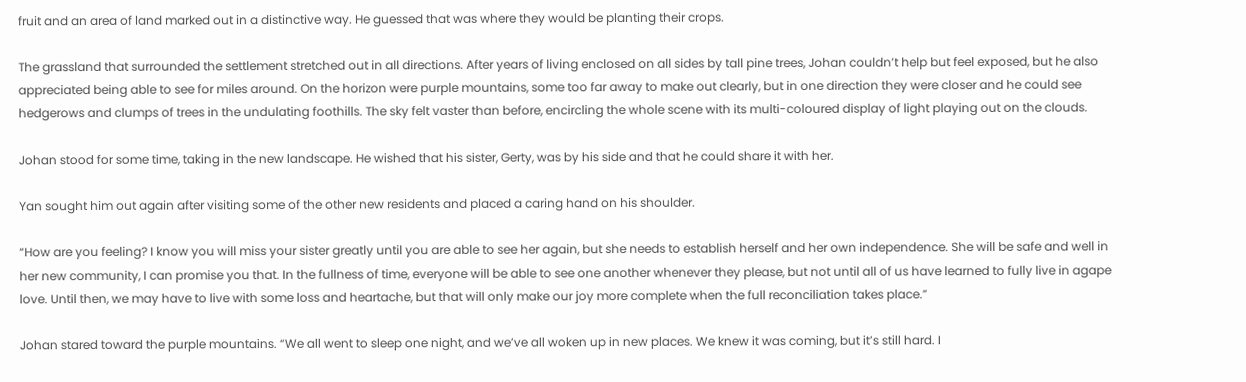fruit and an area of land marked out in a distinctive way. He guessed that was where they would be planting their crops.

The grassland that surrounded the settlement stretched out in all directions. After years of living enclosed on all sides by tall pine trees, Johan couldn’t help but feel exposed, but he also appreciated being able to see for miles around. On the horizon were purple mountains, some too far away to make out clearly, but in one direction they were closer and he could see hedgerows and clumps of trees in the undulating foothills. The sky felt vaster than before, encircling the whole scene with its multi-coloured display of light playing out on the clouds.

Johan stood for some time, taking in the new landscape. He wished that his sister, Gerty, was by his side and that he could share it with her.

Yan sought him out again after visiting some of the other new residents and placed a caring hand on his shoulder.

“How are you feeling? I know you will miss your sister greatly until you are able to see her again, but she needs to establish herself and her own independence. She will be safe and well in her new community, I can promise you that. In the fullness of time, everyone will be able to see one another whenever they please, but not until all of us have learned to fully live in agape love. Until then, we may have to live with some loss and heartache, but that will only make our joy more complete when the full reconciliation takes place.”

Johan stared toward the purple mountains. “We all went to sleep one night, and we’ve all woken up in new places. We knew it was coming, but it’s still hard. I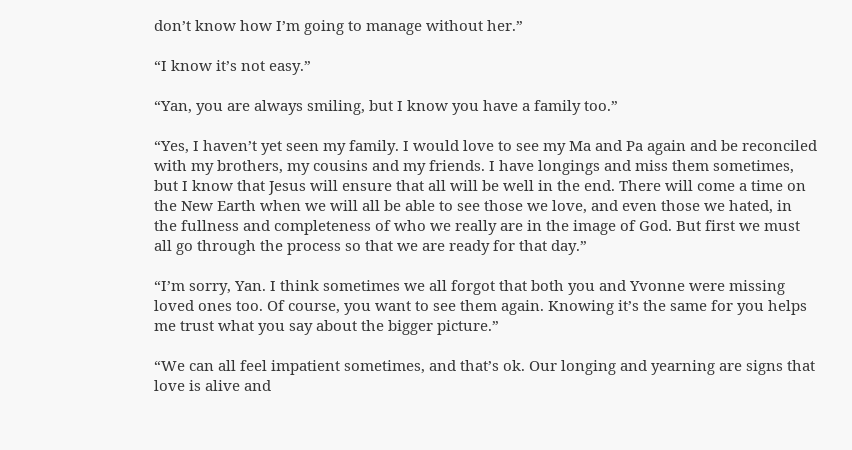don’t know how I’m going to manage without her.”

“I know it’s not easy.”

“Yan, you are always smiling, but I know you have a family too.”

“Yes, I haven’t yet seen my family. I would love to see my Ma and Pa again and be reconciled with my brothers, my cousins and my friends. I have longings and miss them sometimes, but I know that Jesus will ensure that all will be well in the end. There will come a time on the New Earth when we will all be able to see those we love, and even those we hated, in the fullness and completeness of who we really are in the image of God. But first we must all go through the process so that we are ready for that day.”

“I’m sorry, Yan. I think sometimes we all forgot that both you and Yvonne were missing loved ones too. Of course, you want to see them again. Knowing it’s the same for you helps me trust what you say about the bigger picture.”

“We can all feel impatient sometimes, and that’s ok. Our longing and yearning are signs that love is alive and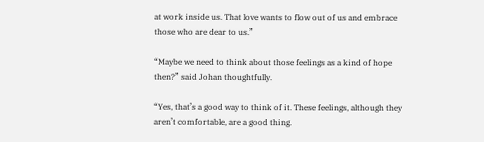at work inside us. That love wants to flow out of us and embrace those who are dear to us.”

“Maybe we need to think about those feelings as a kind of hope then?” said Johan thoughtfully.

“Yes, that’s a good way to think of it. These feelings, although they aren’t comfortable, are a good thing.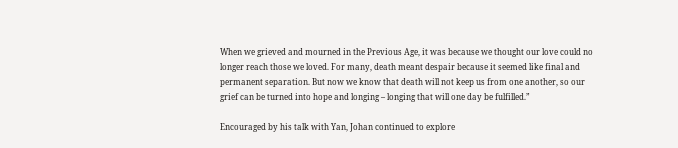When we grieved and mourned in the Previous Age, it was because we thought our love could no longer reach those we loved. For many, death meant despair because it seemed like final and permanent separation. But now we know that death will not keep us from one another, so our grief can be turned into hope and longing – longing that will one day be fulfilled.”

Encouraged by his talk with Yan, Johan continued to explore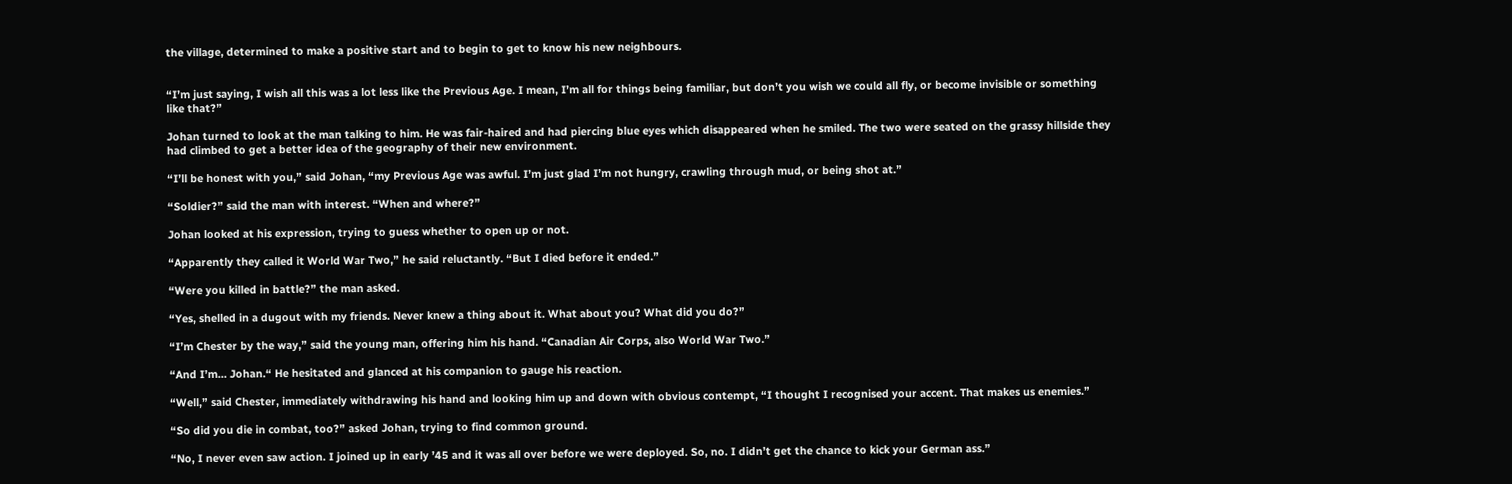the village, determined to make a positive start and to begin to get to know his new neighbours.


“I’m just saying, I wish all this was a lot less like the Previous Age. I mean, I’m all for things being familiar, but don’t you wish we could all fly, or become invisible or something like that?”

Johan turned to look at the man talking to him. He was fair-haired and had piercing blue eyes which disappeared when he smiled. The two were seated on the grassy hillside they had climbed to get a better idea of the geography of their new environment.

“I’ll be honest with you,” said Johan, “my Previous Age was awful. I’m just glad I’m not hungry, crawling through mud, or being shot at.”

“Soldier?” said the man with interest. “When and where?”

Johan looked at his expression, trying to guess whether to open up or not.

“Apparently they called it World War Two,” he said reluctantly. “But I died before it ended.”

“Were you killed in battle?” the man asked.

“Yes, shelled in a dugout with my friends. Never knew a thing about it. What about you? What did you do?”

“I’m Chester by the way,” said the young man, offering him his hand. “Canadian Air Corps, also World War Two.”

“And I’m… Johan.“ He hesitated and glanced at his companion to gauge his reaction.

“Well,” said Chester, immediately withdrawing his hand and looking him up and down with obvious contempt, “I thought I recognised your accent. That makes us enemies.”

“So did you die in combat, too?” asked Johan, trying to find common ground.

“No, I never even saw action. I joined up in early ’45 and it was all over before we were deployed. So, no. I didn’t get the chance to kick your German ass.”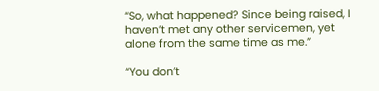“So, what happened? Since being raised, I haven’t met any other servicemen, yet alone from the same time as me.”

“You don’t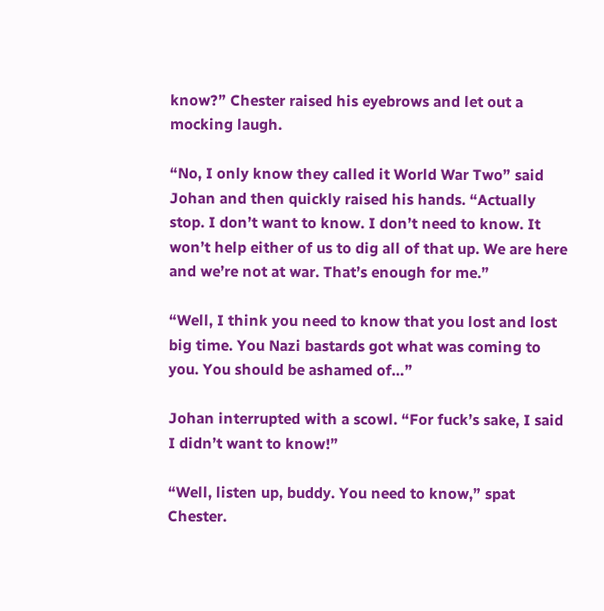know?” Chester raised his eyebrows and let out a mocking laugh.

“No, I only know they called it World War Two” said Johan and then quickly raised his hands. “Actually stop. I don’t want to know. I don’t need to know. It won’t help either of us to dig all of that up. We are here and we’re not at war. That’s enough for me.”

“Well, I think you need to know that you lost and lost big time. You Nazi bastards got what was coming to you. You should be ashamed of…”

Johan interrupted with a scowl. “For fuck’s sake, I said I didn’t want to know!”

“Well, listen up, buddy. You need to know,” spat Chester.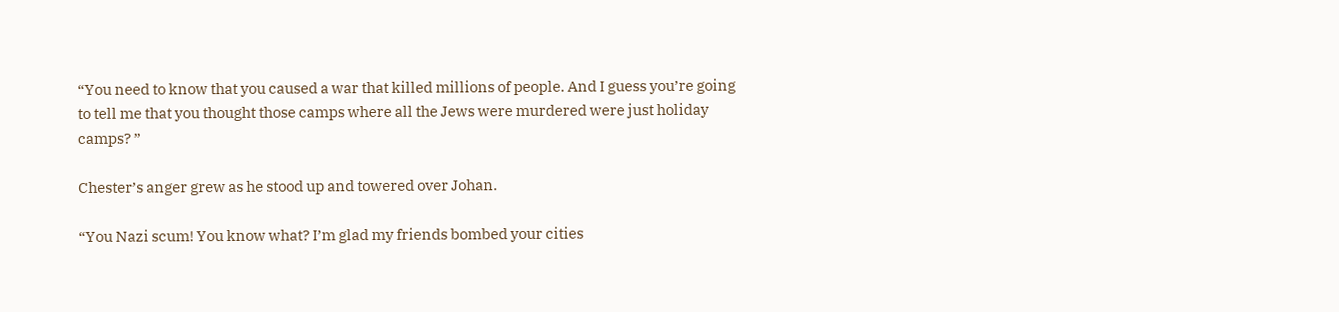“You need to know that you caused a war that killed millions of people. And I guess you’re going to tell me that you thought those camps where all the Jews were murdered were just holiday camps? ”

Chester’s anger grew as he stood up and towered over Johan.

“You Nazi scum! You know what? I’m glad my friends bombed your cities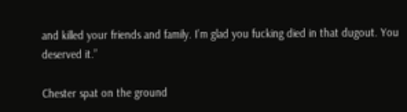and killed your friends and family. I’m glad you fucking died in that dugout. You deserved it.”

Chester spat on the ground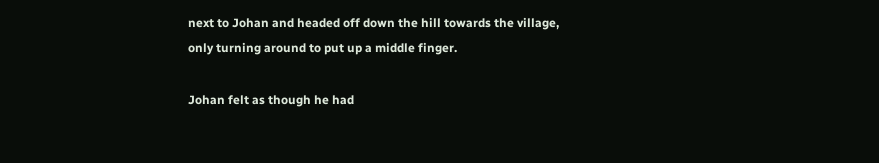next to Johan and headed off down the hill towards the village, only turning around to put up a middle finger.

Johan felt as though he had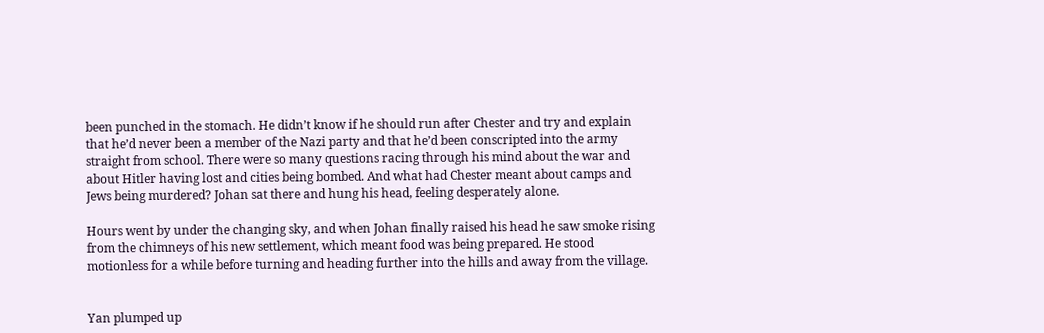been punched in the stomach. He didn’t know if he should run after Chester and try and explain that he’d never been a member of the Nazi party and that he’d been conscripted into the army straight from school. There were so many questions racing through his mind about the war and about Hitler having lost and cities being bombed. And what had Chester meant about camps and Jews being murdered? Johan sat there and hung his head, feeling desperately alone.

Hours went by under the changing sky, and when Johan finally raised his head he saw smoke rising from the chimneys of his new settlement, which meant food was being prepared. He stood motionless for a while before turning and heading further into the hills and away from the village.


Yan plumped up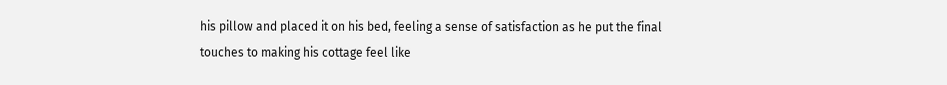his pillow and placed it on his bed, feeling a sense of satisfaction as he put the final touches to making his cottage feel like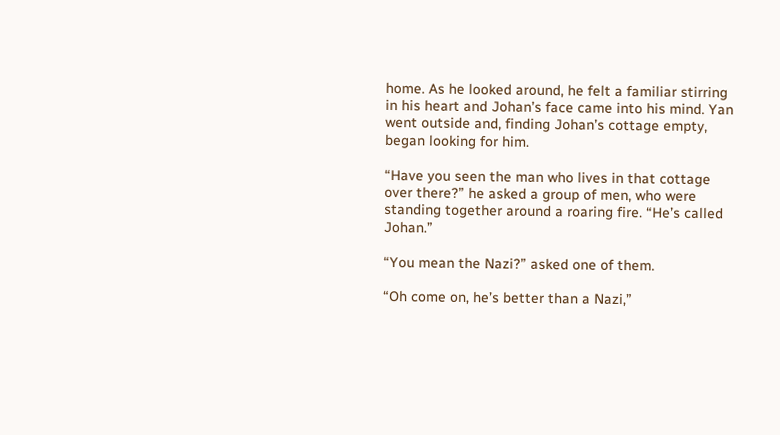home. As he looked around, he felt a familiar stirring in his heart and Johan’s face came into his mind. Yan went outside and, finding Johan’s cottage empty, began looking for him.

“Have you seen the man who lives in that cottage over there?” he asked a group of men, who were standing together around a roaring fire. “He’s called Johan.”

“You mean the Nazi?” asked one of them.

“Oh come on, he’s better than a Nazi,”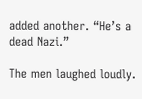added another. “He’s a dead Nazi.”

The men laughed loudly.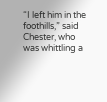“I left him in the foothills,” said Chester, who was whittling a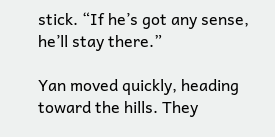stick. “If he’s got any sense, he’ll stay there.”

Yan moved quickly, heading toward the hills. They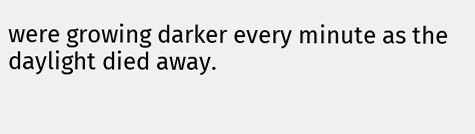were growing darker every minute as the daylight died away.